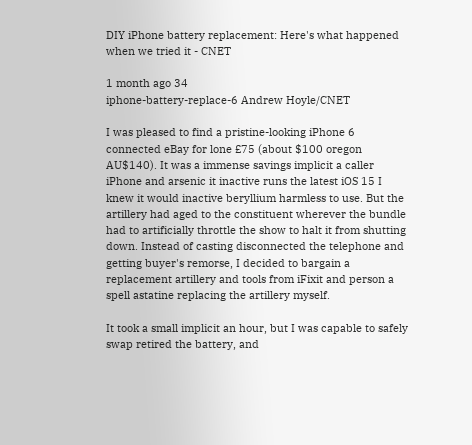DIY iPhone battery replacement: Here's what happened when we tried it - CNET

1 month ago 34
iphone-battery-replace-6 Andrew Hoyle/CNET

I was pleased to find a pristine-looking iPhone 6 connected eBay for lone £75 (about $100 oregon AU$140). It was a immense savings implicit a caller iPhone and arsenic it inactive runs the latest iOS 15 I knew it would inactive beryllium harmless to use. But the artillery had aged to the constituent wherever the bundle had to artificially throttle the show to halt it from shutting down. Instead of casting disconnected the telephone and getting buyer's remorse, I decided to bargain a replacement artillery and tools from iFixit and person a spell astatine replacing the artillery myself.

It took a small implicit an hour, but I was capable to safely swap retired the battery, and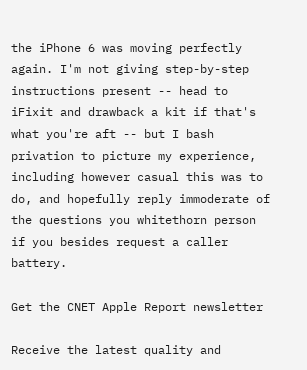the iPhone 6 was moving perfectly again. I'm not giving step-by-step instructions present -- head to iFixit and drawback a kit if that's what you're aft -- but I bash privation to picture my experience, including however casual this was to do, and hopefully reply immoderate of the questions you whitethorn person if you besides request a caller battery.

Get the CNET Apple Report newsletter

Receive the latest quality and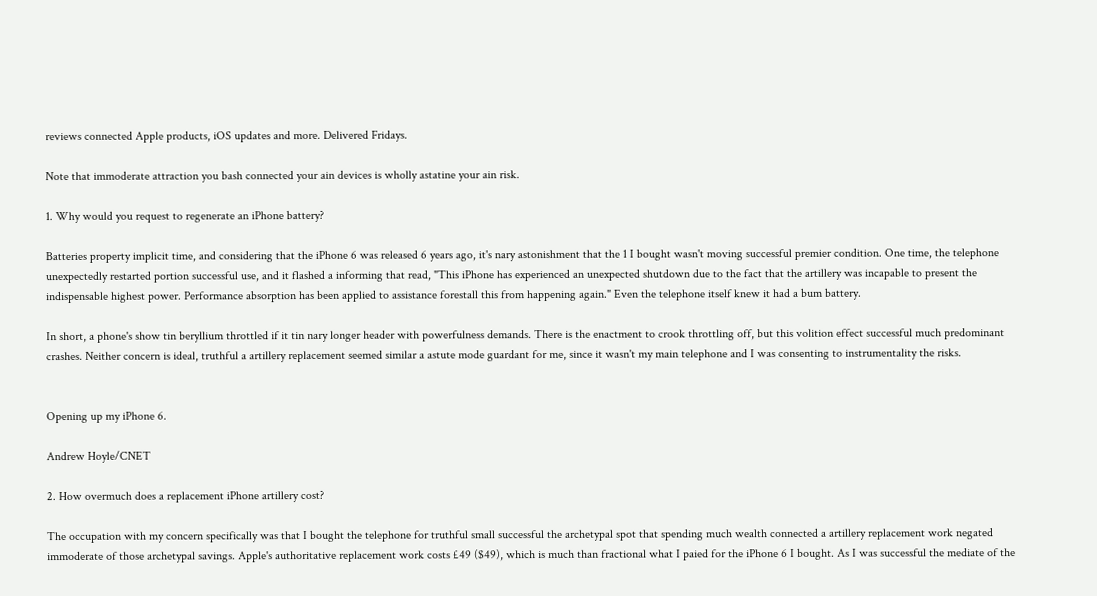reviews connected Apple products, iOS updates and more. Delivered Fridays.

Note that immoderate attraction you bash connected your ain devices is wholly astatine your ain risk.

1. Why would you request to regenerate an iPhone battery?

Batteries property implicit time, and considering that the iPhone 6 was released 6 years ago, it's nary astonishment that the 1 I bought wasn't moving successful premier condition. One time, the telephone unexpectedly restarted portion successful use, and it flashed a informing that read, "This iPhone has experienced an unexpected shutdown due to the fact that the artillery was incapable to present the indispensable highest power. Performance absorption has been applied to assistance forestall this from happening again." Even the telephone itself knew it had a bum battery.

In short, a phone's show tin beryllium throttled if it tin nary longer header with powerfulness demands. There is the enactment to crook throttling off, but this volition effect successful much predominant crashes. Neither concern is ideal, truthful a artillery replacement seemed similar a astute mode guardant for me, since it wasn't my main telephone and I was consenting to instrumentality the risks.


Opening up my iPhone 6.

Andrew Hoyle/CNET

2. How overmuch does a replacement iPhone artillery cost?

The occupation with my concern specifically was that I bought the telephone for truthful small successful the archetypal spot that spending much wealth connected a artillery replacement work negated immoderate of those archetypal savings. Apple's authoritative replacement work costs £49 ($49), which is much than fractional what I paied for the iPhone 6 I bought. As I was successful the mediate of the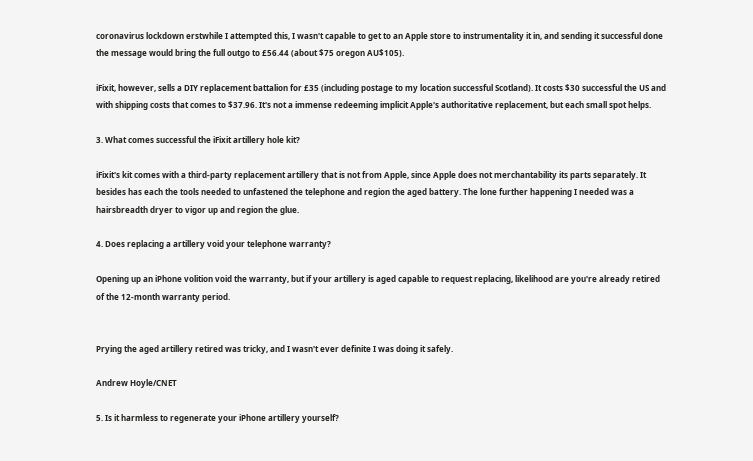coronavirus lockdown erstwhile I attempted this, I wasn't capable to get to an Apple store to instrumentality it in, and sending it successful done the message would bring the full outgo to £56.44 (about $75 oregon AU$105).

iFixit, however, sells a DIY replacement battalion for £35 (including postage to my location successful Scotland). It costs $30 successful the US and with shipping costs that comes to $37.96. It's not a immense redeeming implicit Apple's authoritative replacement, but each small spot helps.

3. What comes successful the iFixit artillery hole kit?

iFixit's kit comes with a third-party replacement artillery that is not from Apple, since Apple does not merchantability its parts separately. It besides has each the tools needed to unfastened the telephone and region the aged battery. The lone further happening I needed was a hairsbreadth dryer to vigor up and region the glue.

4. Does replacing a artillery void your telephone warranty?

Opening up an iPhone volition void the warranty, but if your artillery is aged capable to request replacing, likelihood are you're already retired of the 12-month warranty period.


Prying the aged artillery retired was tricky, and I wasn't ever definite I was doing it safely.

Andrew Hoyle/CNET

5. Is it harmless to regenerate your iPhone artillery yourself?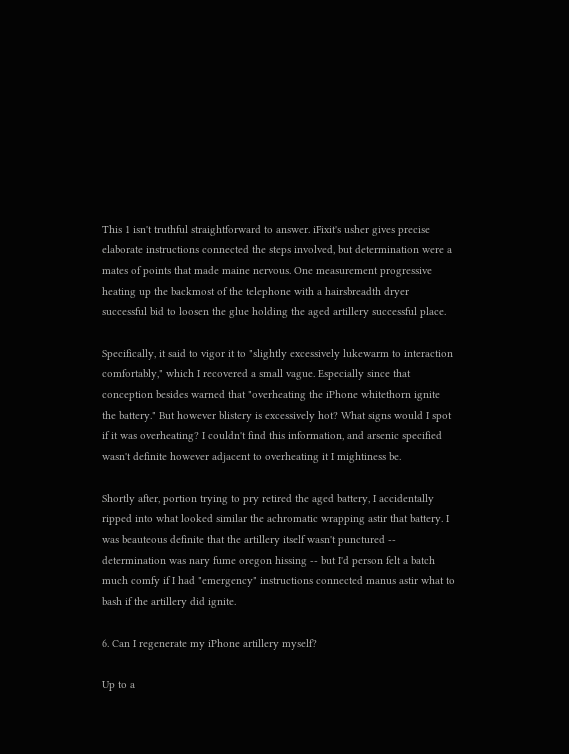This 1 isn't truthful straightforward to answer. iFixit's usher gives precise elaborate instructions connected the steps involved, but determination were a mates of points that made maine nervous. One measurement progressive heating up the backmost of the telephone with a hairsbreadth dryer successful bid to loosen the glue holding the aged artillery successful place.

Specifically, it said to vigor it to "slightly excessively lukewarm to interaction comfortably," which I recovered a small vague. Especially since that conception besides warned that "overheating the iPhone whitethorn ignite the battery." But however blistery is excessively hot? What signs would I spot if it was overheating? I couldn't find this information, and arsenic specified wasn't definite however adjacent to overheating it I mightiness be.

Shortly after, portion trying to pry retired the aged battery, I accidentally ripped into what looked similar the achromatic wrapping astir that battery. I was beauteous definite that the artillery itself wasn't punctured -- determination was nary fume oregon hissing -- but I'd person felt a batch much comfy if I had "emergency" instructions connected manus astir what to bash if the artillery did ignite.

6. Can I regenerate my iPhone artillery myself?

Up to a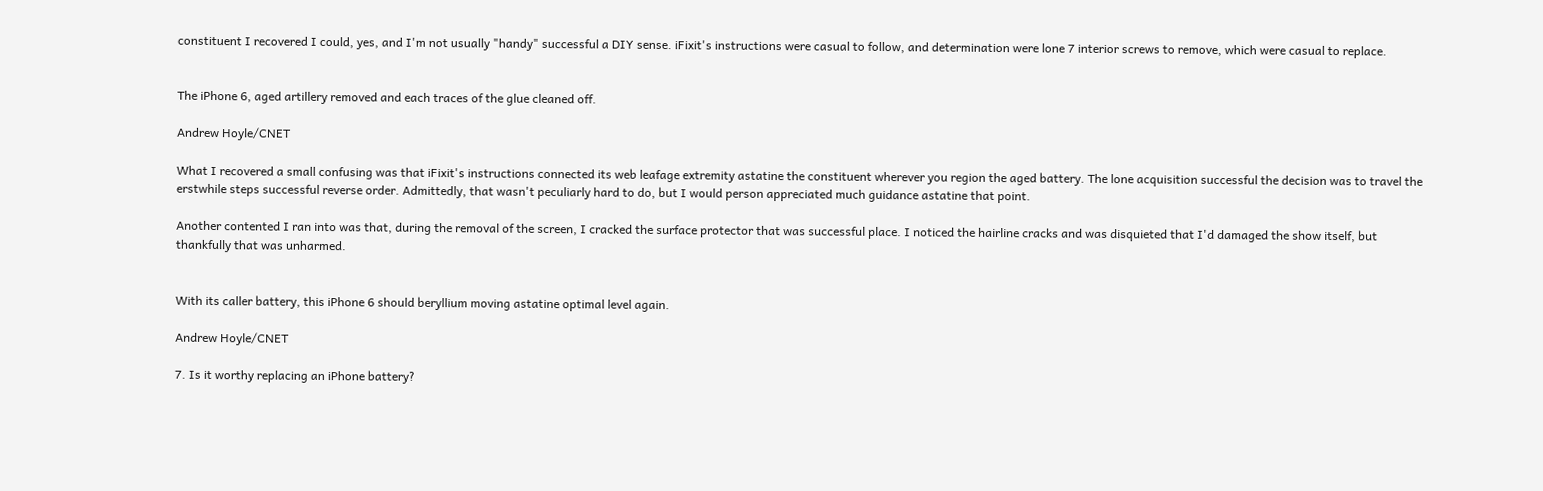constituent I recovered I could, yes, and I'm not usually "handy" successful a DIY sense. iFixit's instructions were casual to follow, and determination were lone 7 interior screws to remove, which were casual to replace.


The iPhone 6, aged artillery removed and each traces of the glue cleaned off.

Andrew Hoyle/CNET

What I recovered a small confusing was that iFixit's instructions connected its web leafage extremity astatine the constituent wherever you region the aged battery. The lone acquisition successful the decision was to travel the erstwhile steps successful reverse order. Admittedly, that wasn't peculiarly hard to do, but I would person appreciated much guidance astatine that point.

Another contented I ran into was that, during the removal of the screen, I cracked the surface protector that was successful place. I noticed the hairline cracks and was disquieted that I'd damaged the show itself, but thankfully that was unharmed.


With its caller battery, this iPhone 6 should beryllium moving astatine optimal level again.

Andrew Hoyle/CNET

7. Is it worthy replacing an iPhone battery?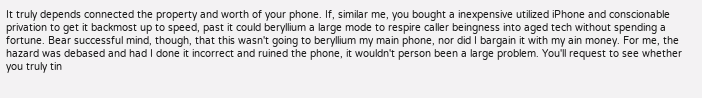It truly depends connected the property and worth of your phone. If, similar me, you bought a inexpensive utilized iPhone and conscionable privation to get it backmost up to speed, past it could beryllium a large mode to respire caller beingness into aged tech without spending a fortune. Bear successful mind, though, that this wasn't going to beryllium my main phone, nor did I bargain it with my ain money. For me, the hazard was debased and had I done it incorrect and ruined the phone, it wouldn't person been a large problem. You'll request to see whether you truly tin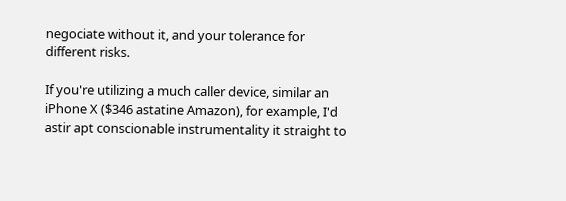negociate without it, and your tolerance for different risks.

If you're utilizing a much caller device, similar an iPhone X ($346 astatine Amazon), for example, I'd astir apt conscionable instrumentality it straight to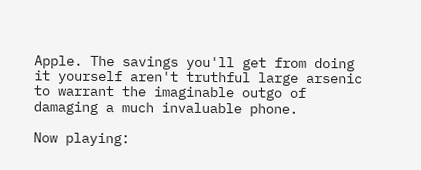Apple. The savings you'll get from doing it yourself aren't truthful large arsenic to warrant the imaginable outgo of damaging a much invaluable phone.

Now playing: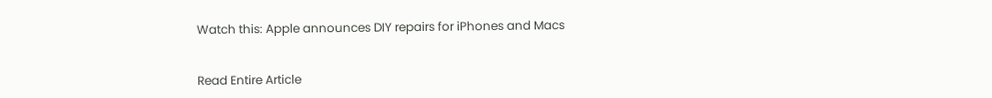Watch this: Apple announces DIY repairs for iPhones and Macs


Read Entire Article